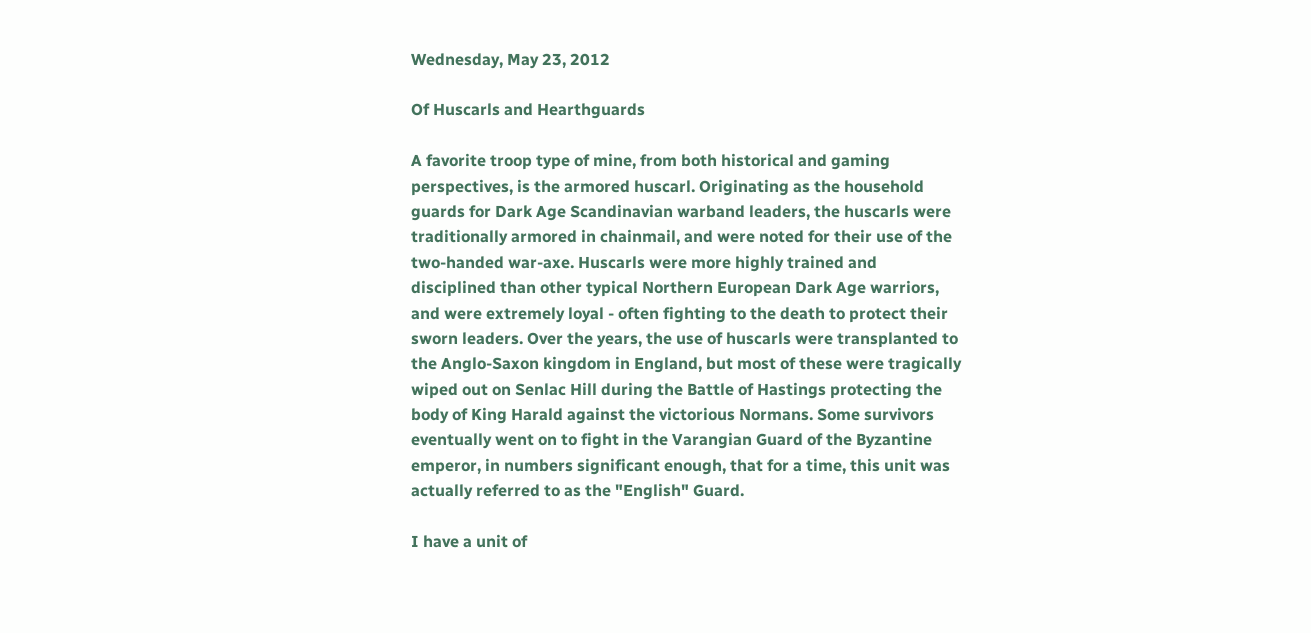Wednesday, May 23, 2012

Of Huscarls and Hearthguards

A favorite troop type of mine, from both historical and gaming perspectives, is the armored huscarl. Originating as the household guards for Dark Age Scandinavian warband leaders, the huscarls were traditionally armored in chainmail, and were noted for their use of the two-handed war-axe. Huscarls were more highly trained and disciplined than other typical Northern European Dark Age warriors, and were extremely loyal - often fighting to the death to protect their sworn leaders. Over the years, the use of huscarls were transplanted to the Anglo-Saxon kingdom in England, but most of these were tragically wiped out on Senlac Hill during the Battle of Hastings protecting the body of King Harald against the victorious Normans. Some survivors eventually went on to fight in the Varangian Guard of the Byzantine emperor, in numbers significant enough, that for a time, this unit was actually referred to as the "English" Guard.

I have a unit of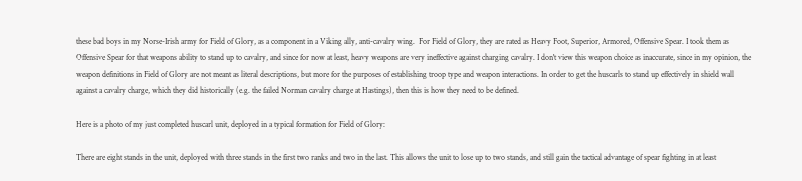these bad boys in my Norse-Irish army for Field of Glory, as a component in a Viking ally, anti-cavalry wing.  For Field of Glory, they are rated as Heavy Foot, Superior, Armored, Offensive Spear. I took them as Offensive Spear for that weapons ability to stand up to cavalry, and since for now at least, heavy weapons are very ineffective against charging cavalry. I don't view this weapon choice as inaccurate, since in my opinion, the weapon definitions in Field of Glory are not meant as literal descriptions, but more for the purposes of establishing troop type and weapon interactions. In order to get the huscarls to stand up effectively in shield wall against a cavalry charge, which they did historically (e.g. the failed Norman cavalry charge at Hastings), then this is how they need to be defined.

Here is a photo of my just completed huscarl unit, deployed in a typical formation for Field of Glory:

There are eight stands in the unit, deployed with three stands in the first two ranks and two in the last. This allows the unit to lose up to two stands, and still gain the tactical advantage of spear fighting in at least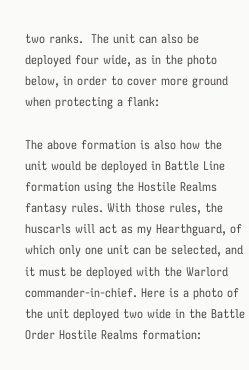two ranks.  The unit can also be deployed four wide, as in the photo below, in order to cover more ground when protecting a flank:

The above formation is also how the unit would be deployed in Battle Line formation using the Hostile Realms fantasy rules. With those rules, the huscarls will act as my Hearthguard, of which only one unit can be selected, and it must be deployed with the Warlord commander-in-chief. Here is a photo of the unit deployed two wide in the Battle Order Hostile Realms formation: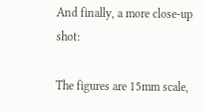And finally, a more close-up shot:

The figures are 15mm scale,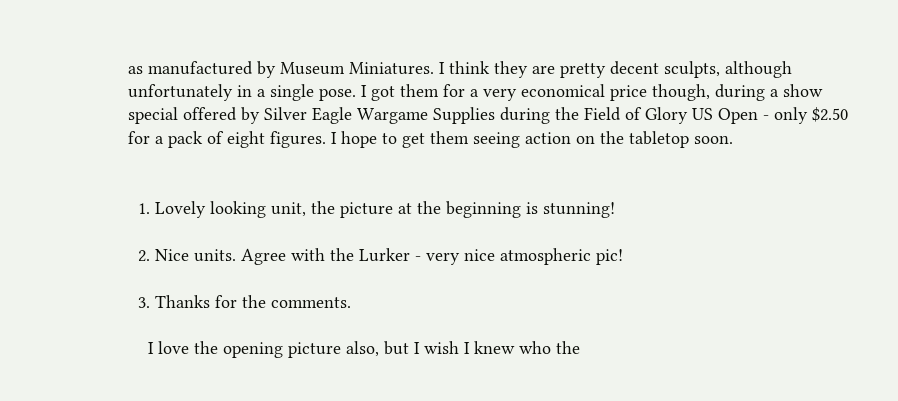as manufactured by Museum Miniatures. I think they are pretty decent sculpts, although unfortunately in a single pose. I got them for a very economical price though, during a show special offered by Silver Eagle Wargame Supplies during the Field of Glory US Open - only $2.50 for a pack of eight figures. I hope to get them seeing action on the tabletop soon.


  1. Lovely looking unit, the picture at the beginning is stunning!

  2. Nice units. Agree with the Lurker - very nice atmospheric pic!

  3. Thanks for the comments.

    I love the opening picture also, but I wish I knew who the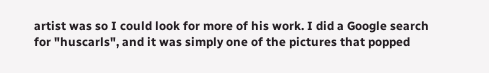artist was so I could look for more of his work. I did a Google search for "huscarls", and it was simply one of the pictures that popped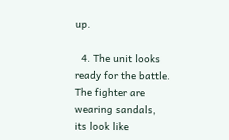up.

  4. The unit looks ready for the battle. The fighter are wearing sandals, its look like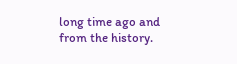long time ago and from the history.